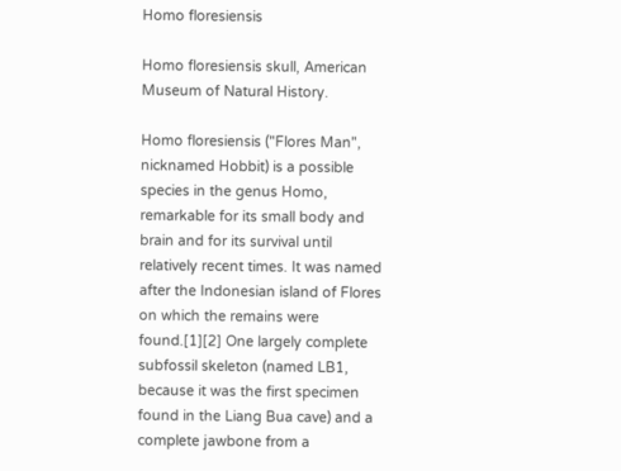Homo floresiensis

Homo floresiensis skull, American Museum of Natural History.

Homo floresiensis ("Flores Man", nicknamed Hobbit) is a possible species in the genus Homo, remarkable for its small body and brain and for its survival until relatively recent times. It was named after the Indonesian island of Flores on which the remains were found.[1][2] One largely complete subfossil skeleton (named LB1, because it was the first specimen found in the Liang Bua cave) and a complete jawbone from a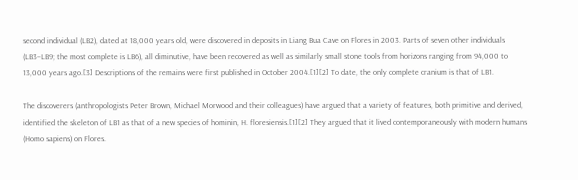second individual (LB2), dated at 18,000 years old, were discovered in deposits in Liang Bua Cave on Flores in 2003. Parts of seven other individuals (LB3–LB9; the most complete is LB6), all diminutive, have been recovered as well as similarly small stone tools from horizons ranging from 94,000 to 13,000 years ago.[3] Descriptions of the remains were first published in October 2004.[1][2] To date, the only complete cranium is that of LB1.

The discoverers (anthropologists Peter Brown, Michael Morwood and their colleagues) have argued that a variety of features, both primitive and derived, identified the skeleton of LB1 as that of a new species of hominin, H. floresiensis.[1][2] They argued that it lived contemporaneously with modern humans (Homo sapiens) on Flores.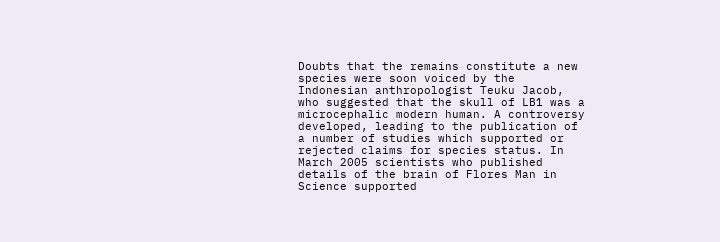Doubts that the remains constitute a new species were soon voiced by the Indonesian anthropologist Teuku Jacob, who suggested that the skull of LB1 was a microcephalic modern human. A controversy developed, leading to the publication of a number of studies which supported or rejected claims for species status. In March 2005 scientists who published details of the brain of Flores Man in Science supported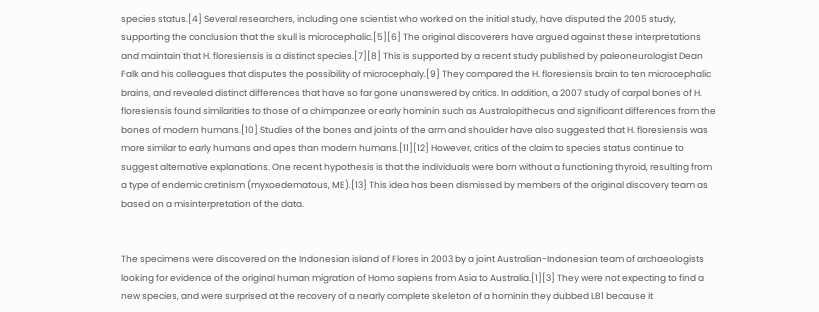species status.[4] Several researchers, including one scientist who worked on the initial study, have disputed the 2005 study, supporting the conclusion that the skull is microcephalic.[5][6] The original discoverers have argued against these interpretations and maintain that H. floresiensis is a distinct species.[7][8] This is supported by a recent study published by paleoneurologist Dean Falk and his colleagues that disputes the possibility of microcephaly.[9] They compared the H. floresiensis brain to ten microcephalic brains, and revealed distinct differences that have so far gone unanswered by critics. In addition, a 2007 study of carpal bones of H. floresiensis found similarities to those of a chimpanzee or early hominin such as Australopithecus and significant differences from the bones of modern humans.[10] Studies of the bones and joints of the arm and shoulder have also suggested that H. floresiensis was more similar to early humans and apes than modern humans.[11][12] However, critics of the claim to species status continue to suggest alternative explanations. One recent hypothesis is that the individuals were born without a functioning thyroid, resulting from a type of endemic cretinism (myxoedematous, ME).[13] This idea has been dismissed by members of the original discovery team as based on a misinterpretation of the data.


The specimens were discovered on the Indonesian island of Flores in 2003 by a joint Australian-Indonesian team of archaeologists looking for evidence of the original human migration of Homo sapiens from Asia to Australia.[1][3] They were not expecting to find a new species, and were surprised at the recovery of a nearly complete skeleton of a hominin they dubbed LB1 because it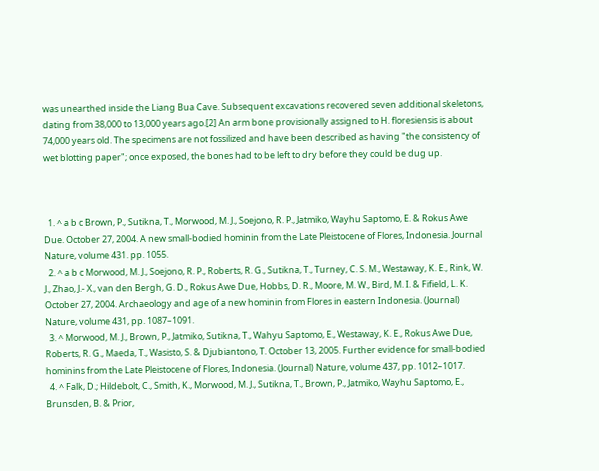was unearthed inside the Liang Bua Cave. Subsequent excavations recovered seven additional skeletons, dating from 38,000 to 13,000 years ago.[2] An arm bone provisionally assigned to H. floresiensis is about 74,000 years old. The specimens are not fossilized and have been described as having "the consistency of wet blotting paper"; once exposed, the bones had to be left to dry before they could be dug up.



  1. ^ a b c Brown, P., Sutikna, T., Morwood, M. J., Soejono, R. P., Jatmiko, Wayhu Saptomo, E. & Rokus Awe Due. October 27, 2004. A new small-bodied hominin from the Late Pleistocene of Flores, Indonesia. Journal Nature, volume 431. pp. 1055.
  2. ^ a b c Morwood, M. J., Soejono, R. P., Roberts, R. G., Sutikna, T., Turney, C. S. M., Westaway, K. E., Rink, W. J., Zhao, J.- X., van den Bergh, G. D., Rokus Awe Due, Hobbs, D. R., Moore, M. W., Bird, M. I. & Fifield, L. K. October 27, 2004. Archaeology and age of a new hominin from Flores in eastern Indonesia. (Journal) Nature, volume 431, pp. 1087–1091.
  3. ^ Morwood, M. J., Brown, P., Jatmiko, Sutikna, T., Wahyu Saptomo, E., Westaway, K. E., Rokus Awe Due, Roberts, R. G., Maeda, T., Wasisto, S. & Djubiantono, T. October 13, 2005. Further evidence for small-bodied hominins from the Late Pleistocene of Flores, Indonesia. (Journal) Nature, volume 437, pp. 1012–1017.
  4. ^ Falk, D.; Hildebolt, C., Smith, K., Morwood, M. J., Sutikna, T., Brown, P., Jatmiko, Wayhu Saptomo, E., Brunsden, B. & Prior,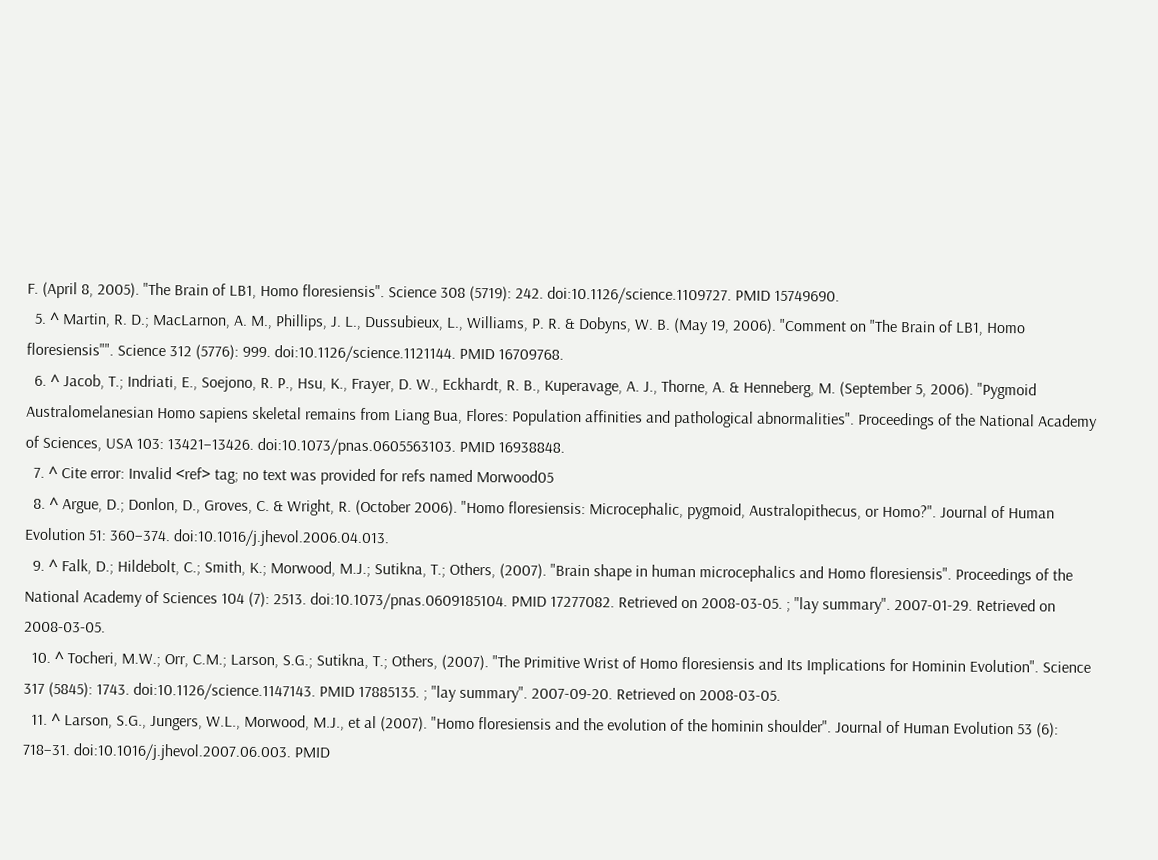F. (April 8, 2005). "The Brain of LB1, Homo floresiensis". Science 308 (5719): 242. doi:10.1126/science.1109727. PMID 15749690.
  5. ^ Martin, R. D.; MacLarnon, A. M., Phillips, J. L., Dussubieux, L., Williams, P. R. & Dobyns, W. B. (May 19, 2006). "Comment on "The Brain of LB1, Homo floresiensis"". Science 312 (5776): 999. doi:10.1126/science.1121144. PMID 16709768.
  6. ^ Jacob, T.; Indriati, E., Soejono, R. P., Hsu, K., Frayer, D. W., Eckhardt, R. B., Kuperavage, A. J., Thorne, A. & Henneberg, M. (September 5, 2006). "Pygmoid Australomelanesian Homo sapiens skeletal remains from Liang Bua, Flores: Population affinities and pathological abnormalities". Proceedings of the National Academy of Sciences, USA 103: 13421–13426. doi:10.1073/pnas.0605563103. PMID 16938848.
  7. ^ Cite error: Invalid <ref> tag; no text was provided for refs named Morwood05
  8. ^ Argue, D.; Donlon, D., Groves, C. & Wright, R. (October 2006). "Homo floresiensis: Microcephalic, pygmoid, Australopithecus, or Homo?". Journal of Human Evolution 51: 360–374. doi:10.1016/j.jhevol.2006.04.013.
  9. ^ Falk, D.; Hildebolt, C.; Smith, K.; Morwood, M.J.; Sutikna, T.; Others, (2007). "Brain shape in human microcephalics and Homo floresiensis". Proceedings of the National Academy of Sciences 104 (7): 2513. doi:10.1073/pnas.0609185104. PMID 17277082. Retrieved on 2008-03-05. ; "lay summary". 2007-01-29. Retrieved on 2008-03-05.
  10. ^ Tocheri, M.W.; Orr, C.M.; Larson, S.G.; Sutikna, T.; Others, (2007). "The Primitive Wrist of Homo floresiensis and Its Implications for Hominin Evolution". Science 317 (5845): 1743. doi:10.1126/science.1147143. PMID 17885135. ; "lay summary". 2007-09-20. Retrieved on 2008-03-05.
  11. ^ Larson, S.G., Jungers, W.L., Morwood, M.J., et al (2007). "Homo floresiensis and the evolution of the hominin shoulder". Journal of Human Evolution 53 (6): 718–31. doi:10.1016/j.jhevol.2007.06.003. PMID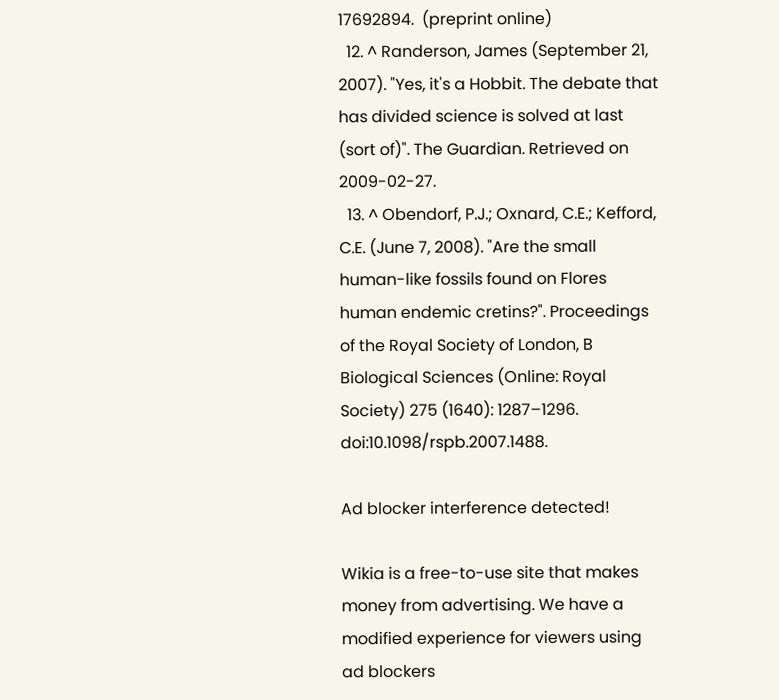17692894.  (preprint online)
  12. ^ Randerson, James (September 21, 2007). "Yes, it's a Hobbit. The debate that has divided science is solved at last (sort of)". The Guardian. Retrieved on 2009-02-27.
  13. ^ Obendorf, P.J.; Oxnard, C.E.; Kefford, C.E. (June 7, 2008). "Are the small human-like fossils found on Flores human endemic cretins?". Proceedings of the Royal Society of London, B Biological Sciences (Online: Royal Society) 275 (1640): 1287–1296. doi:10.1098/rspb.2007.1488.

Ad blocker interference detected!

Wikia is a free-to-use site that makes money from advertising. We have a modified experience for viewers using ad blockers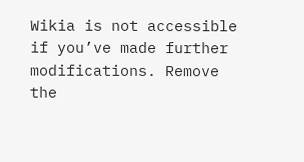Wikia is not accessible if you’ve made further modifications. Remove the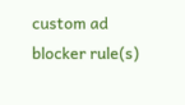custom ad blocker rule(s)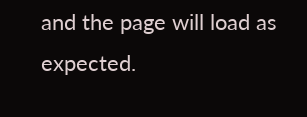and the page will load as expected.